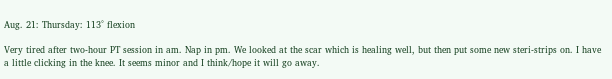Aug. 21: Thursday: 113° flexion

Very tired after two-hour PT session in am. Nap in pm. We looked at the scar which is healing well, but then put some new steri-strips on. I have a little clicking in the knee. It seems minor and I think/hope it will go away.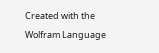Created with the Wolfram Language